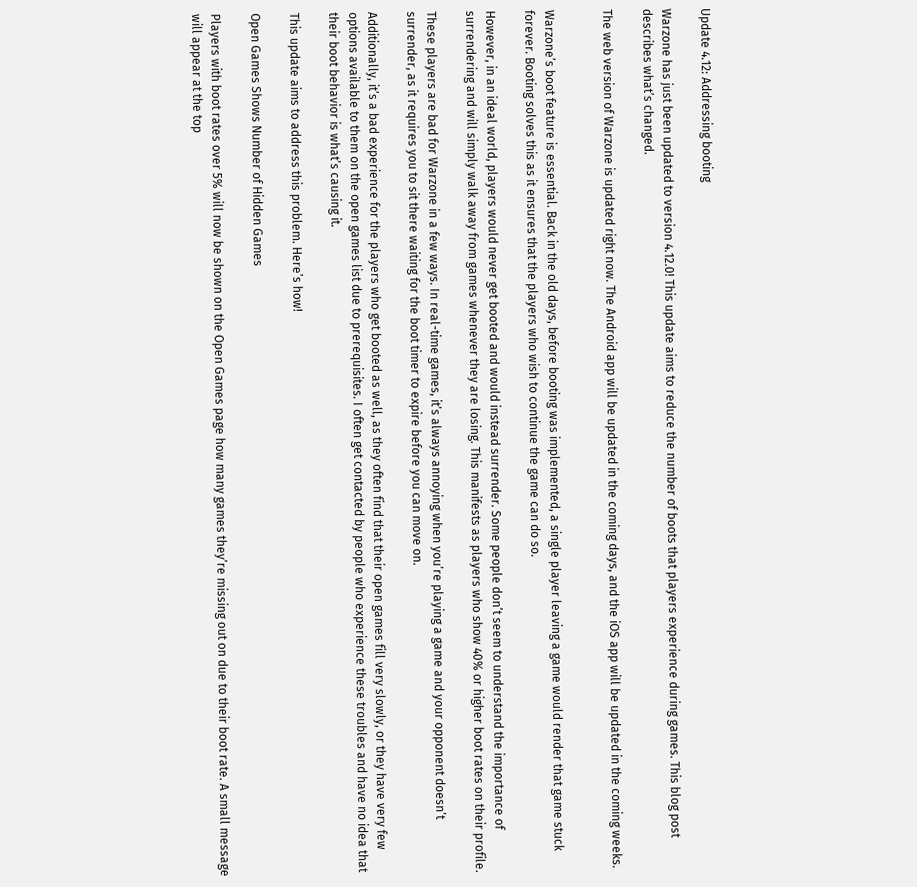Update 4.12: Addressing booting

Warzone has just been updated to version 4.12.0! This update aims to reduce the number of boots that players experience during games. This blog post describes what’s changed.

The web version of Warzone is updated right now. The Android app will be updated in the coming days, and the iOS app will be updated in the coming weeks.


Warzone’s boot feature is essential. Back in the old days, before booting was implemented, a single player leaving a game would render that game stuck forever. Booting solves this as it ensures that the players who wish to continue the game can do so.

However, in an ideal world, players would never get booted and would instead surrender. Some people don’t seem to understand the importance of surrendering and will simply walk away from games whenever they are losing. This manifests as players who show 40% or higher boot rates on their profile.

These players are bad for Warzone in a few ways. In real-time games, it’s always annoying when you’re playing a game and your opponent doesn’t surrender, as it requires you to sit there waiting for the boot timer to expire before you can move on.

Additionally, it’s a bad experience for the players who get booted as well, as they often find that their open games fill very slowly, or they have very few options available to them on the open games list due to prerequisites. I often get contacted by people who experience these troubles and have no idea that their boot behavior is what’s causing it.

This update aims to address this problem. Here’s how!

Open Games Shows Number of Hidden Games

Players with boot rates over 5% will now be shown on the Open Games page how many games they’re missing out on due to their boot rate. A small message will appear at the top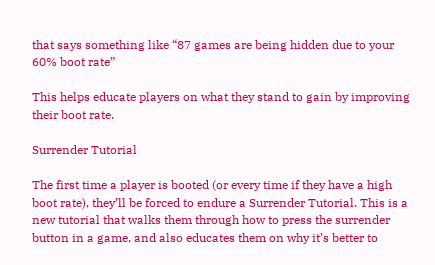that says something like “87 games are being hidden due to your 60% boot rate”

This helps educate players on what they stand to gain by improving their boot rate.

Surrender Tutorial

The first time a player is booted (or every time if they have a high boot rate), they’ll be forced to endure a Surrender Tutorial. This is a new tutorial that walks them through how to press the surrender button in a game, and also educates them on why it’s better to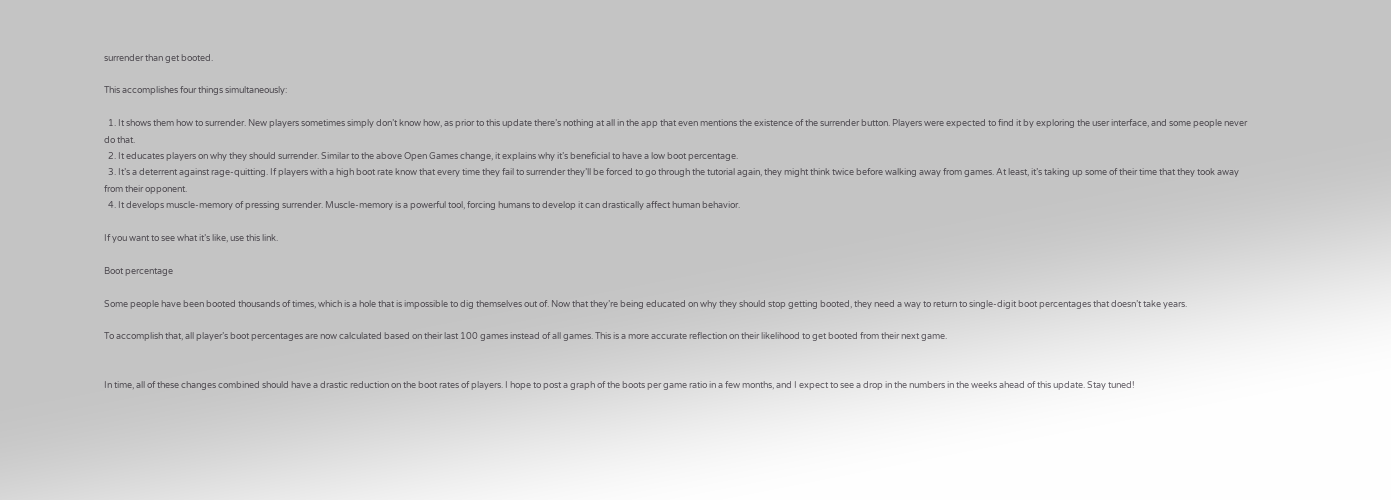surrender than get booted.

This accomplishes four things simultaneously:

  1. It shows them how to surrender. New players sometimes simply don’t know how, as prior to this update there’s nothing at all in the app that even mentions the existence of the surrender button. Players were expected to find it by exploring the user interface, and some people never do that.
  2. It educates players on why they should surrender. Similar to the above Open Games change, it explains why it’s beneficial to have a low boot percentage.
  3. It’s a deterrent against rage-quitting. If players with a high boot rate know that every time they fail to surrender they’ll be forced to go through the tutorial again, they might think twice before walking away from games. At least, it’s taking up some of their time that they took away from their opponent.
  4. It develops muscle-memory of pressing surrender. Muscle-memory is a powerful tool, forcing humans to develop it can drastically affect human behavior.

If you want to see what it’s like, use this link.

Boot percentage

Some people have been booted thousands of times, which is a hole that is impossible to dig themselves out of. Now that they’re being educated on why they should stop getting booted, they need a way to return to single-digit boot percentages that doesn’t take years.

To accomplish that, all player’s boot percentages are now calculated based on their last 100 games instead of all games. This is a more accurate reflection on their likelihood to get booted from their next game.


In time, all of these changes combined should have a drastic reduction on the boot rates of players. I hope to post a graph of the boots per game ratio in a few months, and I expect to see a drop in the numbers in the weeks ahead of this update. Stay tuned!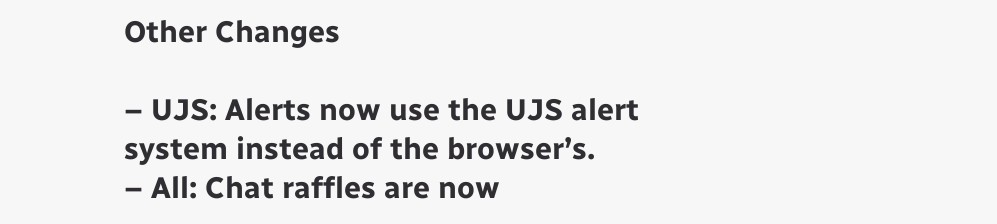Other Changes

– UJS: Alerts now use the UJS alert system instead of the browser’s.
– All: Chat raffles are now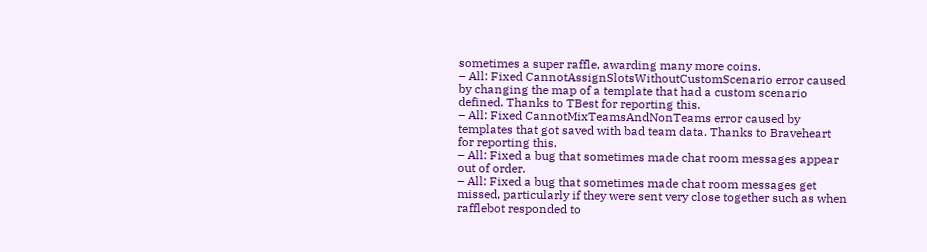sometimes a super raffle, awarding many more coins.
– All: Fixed CannotAssignSlotsWithoutCustomScenario error caused by changing the map of a template that had a custom scenario defined. Thanks to TBest for reporting this.
– All: Fixed CannotMixTeamsAndNonTeams error caused by templates that got saved with bad team data. Thanks to Braveheart for reporting this.
– All: Fixed a bug that sometimes made chat room messages appear out of order.
– All: Fixed a bug that sometimes made chat room messages get missed, particularly if they were sent very close together such as when rafflebot responded to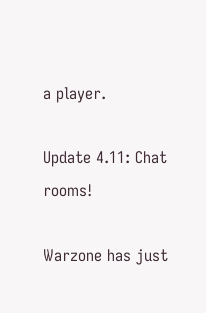a player.

Update 4.11: Chat rooms!

Warzone has just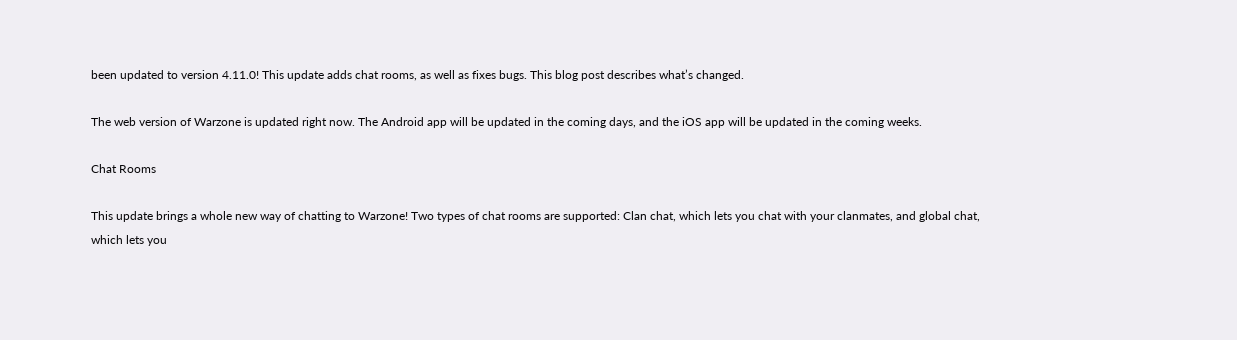been updated to version 4.11.0! This update adds chat rooms, as well as fixes bugs. This blog post describes what’s changed.

The web version of Warzone is updated right now. The Android app will be updated in the coming days, and the iOS app will be updated in the coming weeks.

Chat Rooms

This update brings a whole new way of chatting to Warzone! Two types of chat rooms are supported: Clan chat, which lets you chat with your clanmates, and global chat, which lets you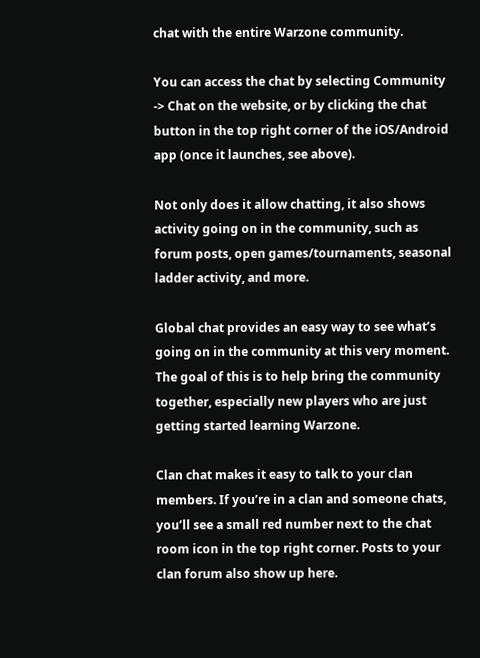chat with the entire Warzone community.

You can access the chat by selecting Community -> Chat on the website, or by clicking the chat button in the top right corner of the iOS/Android app (once it launches, see above).

Not only does it allow chatting, it also shows activity going on in the community, such as forum posts, open games/tournaments, seasonal ladder activity, and more.

Global chat provides an easy way to see what’s going on in the community at this very moment. The goal of this is to help bring the community together, especially new players who are just getting started learning Warzone.

Clan chat makes it easy to talk to your clan members. If you’re in a clan and someone chats, you’ll see a small red number next to the chat room icon in the top right corner. Posts to your clan forum also show up here.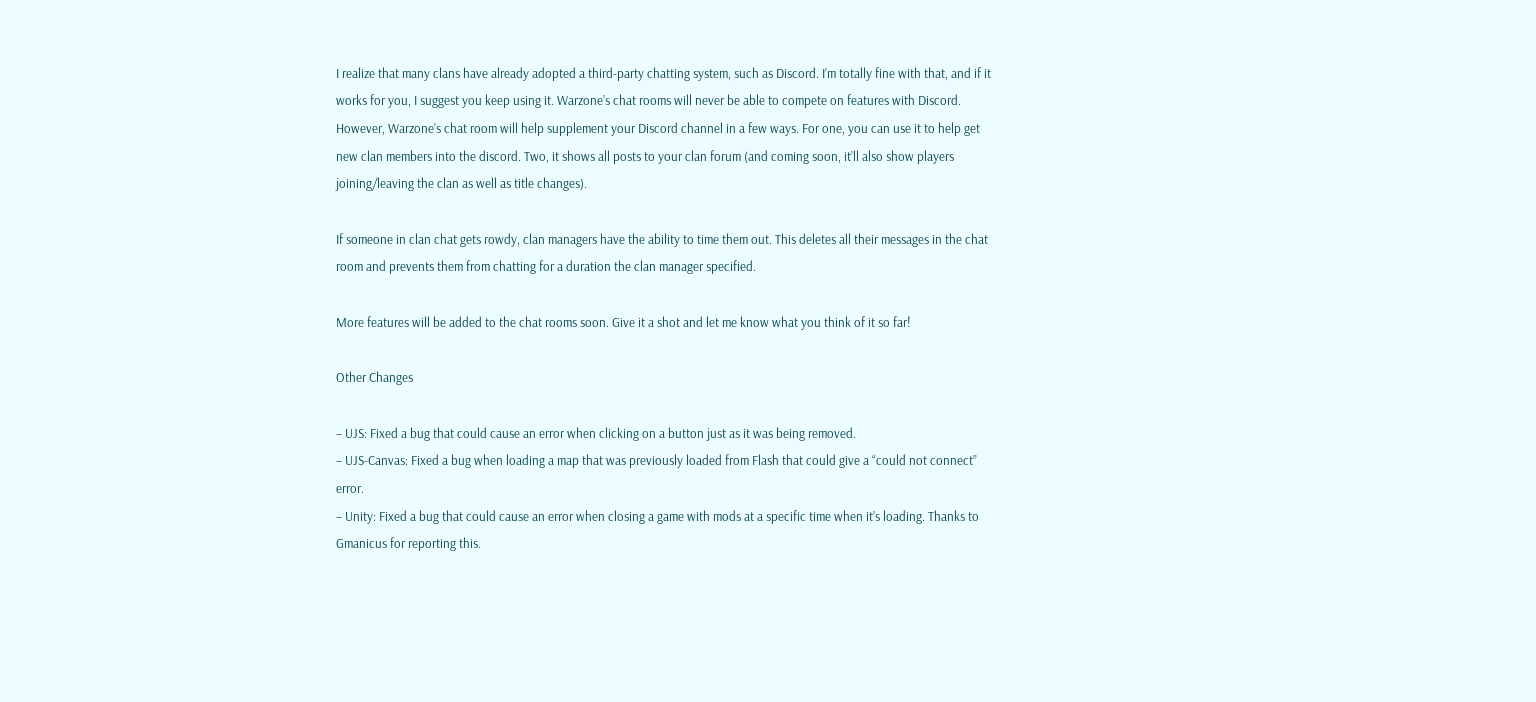I realize that many clans have already adopted a third-party chatting system, such as Discord. I’m totally fine with that, and if it works for you, I suggest you keep using it. Warzone’s chat rooms will never be able to compete on features with Discord. However, Warzone’s chat room will help supplement your Discord channel in a few ways. For one, you can use it to help get new clan members into the discord. Two, it shows all posts to your clan forum (and coming soon, it’ll also show players joining/leaving the clan as well as title changes).

If someone in clan chat gets rowdy, clan managers have the ability to time them out. This deletes all their messages in the chat room and prevents them from chatting for a duration the clan manager specified.

More features will be added to the chat rooms soon. Give it a shot and let me know what you think of it so far!

Other Changes

– UJS: Fixed a bug that could cause an error when clicking on a button just as it was being removed.
– UJS-Canvas: Fixed a bug when loading a map that was previously loaded from Flash that could give a “could not connect” error.
– Unity: Fixed a bug that could cause an error when closing a game with mods at a specific time when it’s loading. Thanks to Gmanicus for reporting this.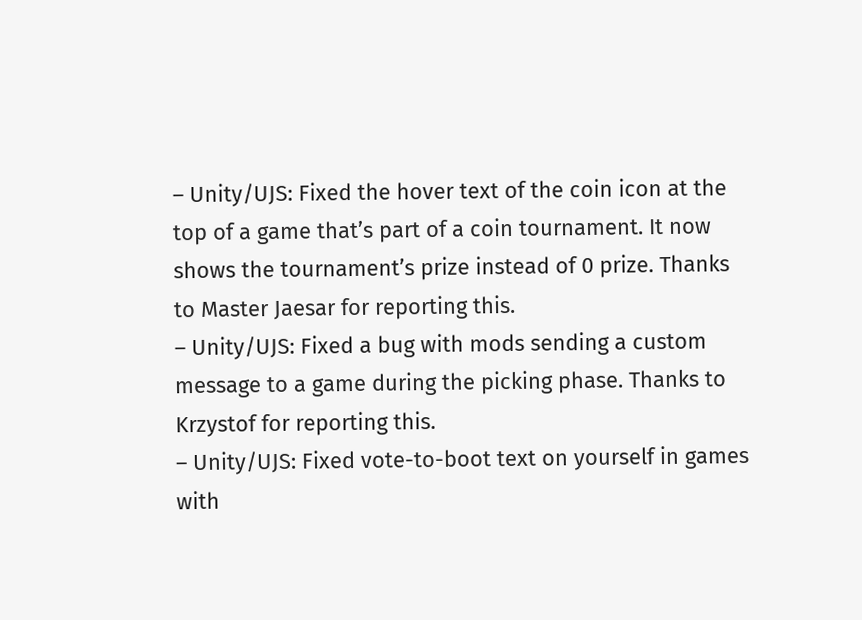– Unity/UJS: Fixed the hover text of the coin icon at the top of a game that’s part of a coin tournament. It now shows the tournament’s prize instead of 0 prize. Thanks to Master Jaesar for reporting this.
– Unity/UJS: Fixed a bug with mods sending a custom message to a game during the picking phase. Thanks to Krzystof for reporting this.
– Unity/UJS: Fixed vote-to-boot text on yourself in games with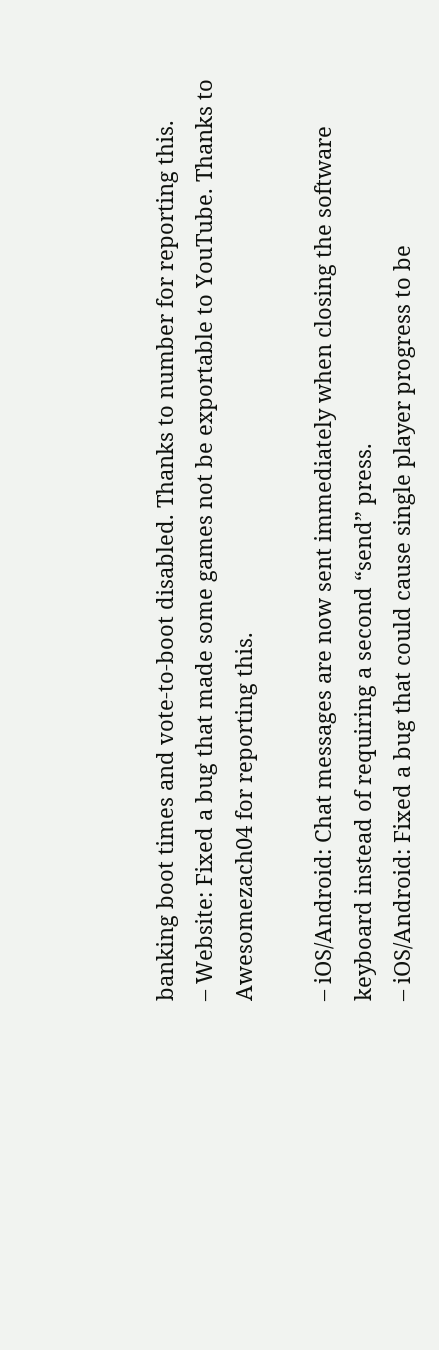banking boot times and vote-to-boot disabled. Thanks to number for reporting this.
– Website: Fixed a bug that made some games not be exportable to YouTube. Thanks to Awesomezach04 for reporting this.

– iOS/Android: Chat messages are now sent immediately when closing the software keyboard instead of requiring a second “send” press.
– iOS/Android: Fixed a bug that could cause single player progress to be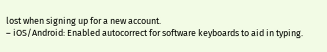lost when signing up for a new account.
– iOS/Android: Enabled autocorrect for software keyboards to aid in typing.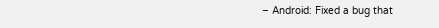– Android: Fixed a bug that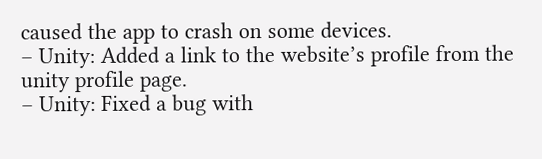caused the app to crash on some devices.
– Unity: Added a link to the website’s profile from the unity profile page.
– Unity: Fixed a bug with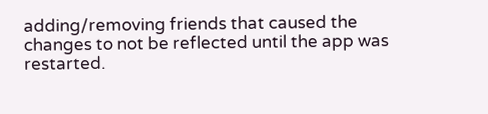adding/removing friends that caused the changes to not be reflected until the app was restarted.